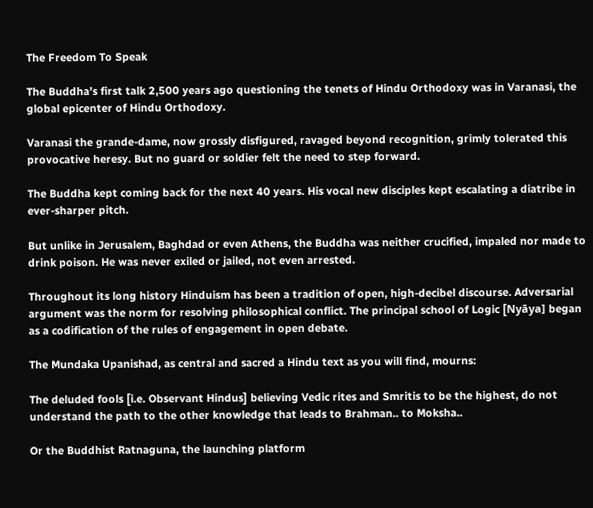The Freedom To Speak

The Buddha’s first talk 2,500 years ago questioning the tenets of Hindu Orthodoxy was in Varanasi, the global epicenter of Hindu Orthodoxy.

Varanasi the grande-dame, now grossly disfigured, ravaged beyond recognition, grimly tolerated this provocative heresy. But no guard or soldier felt the need to step forward.

The Buddha kept coming back for the next 40 years. His vocal new disciples kept escalating a diatribe in ever-sharper pitch.

But unlike in Jerusalem, Baghdad or even Athens, the Buddha was neither crucified, impaled nor made to drink poison. He was never exiled or jailed, not even arrested.

Throughout its long history Hinduism has been a tradition of open, high-decibel discourse. Adversarial argument was the norm for resolving philosophical conflict. The principal school of Logic [Nyāya] began as a codification of the rules of engagement in open debate.

The Mundaka Upanishad, as central and sacred a Hindu text as you will find, mourns:

The deluded fools [i.e. Observant Hindus] believing Vedic rites and Smritis to be the highest, do not understand the path to the other knowledge that leads to Brahman.. to Moksha..

Or the Buddhist Ratnaguna, the launching platform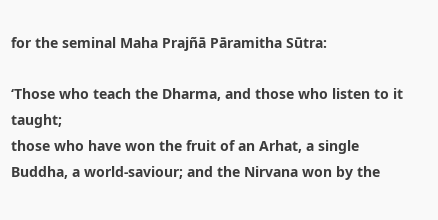for the seminal Maha Prajñā Pāramitha Sūtra:

‘Those who teach the Dharma, and those who listen to it taught;
those who have won the fruit of an Arhat, a single Buddha, a world-saviour; and the Nirvana won by the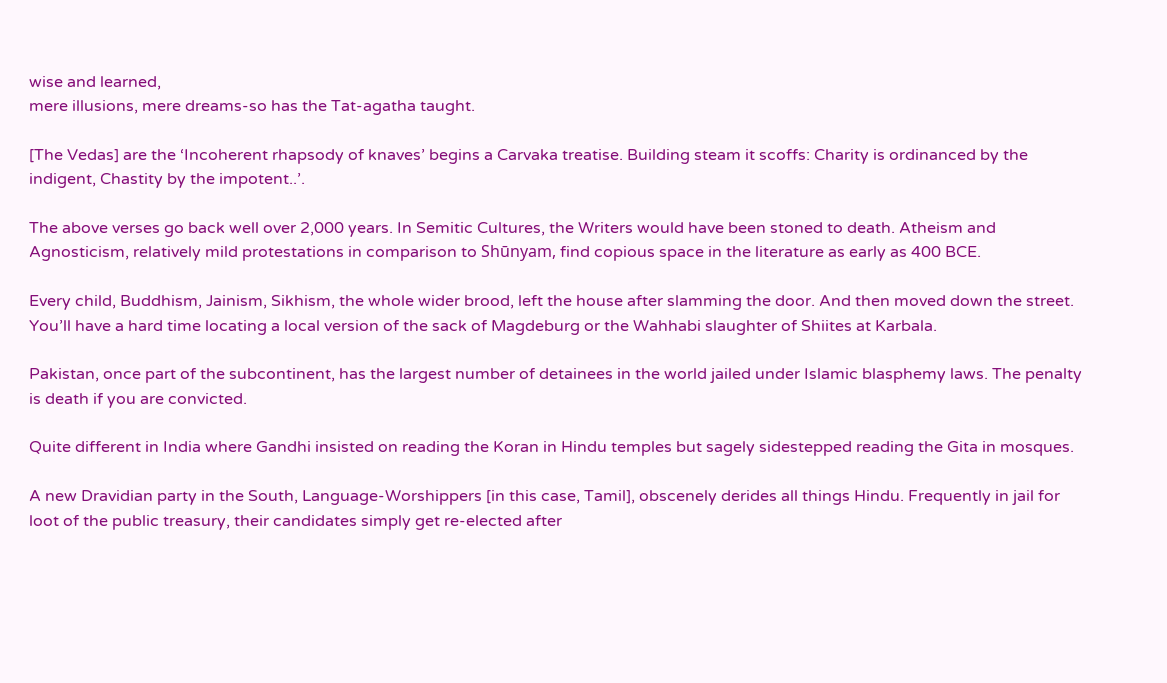wise and learned,
mere illusions, mere dreams-so has the Tat-agatha taught.

[The Vedas] are the ‘Incoherent rhapsody of knaves’ begins a Carvaka treatise. Building steam it scoffs: Charity is ordinanced by the indigent, Chastity by the impotent..’.

The above verses go back well over 2,000 years. In Semitic Cultures, the Writers would have been stoned to death. Atheism and Agnosticism, relatively mild protestations in comparison to Shūnyam, find copious space in the literature as early as 400 BCE.

Every child, Buddhism, Jainism, Sikhism, the whole wider brood, left the house after slamming the door. And then moved down the street. You’ll have a hard time locating a local version of the sack of Magdeburg or the Wahhabi slaughter of Shiites at Karbala.

Pakistan, once part of the subcontinent, has the largest number of detainees in the world jailed under Islamic blasphemy laws. The penalty is death if you are convicted.

Quite different in India where Gandhi insisted on reading the Koran in Hindu temples but sagely sidestepped reading the Gita in mosques.

A new Dravidian party in the South, Language-Worshippers [in this case, Tamil], obscenely derides all things Hindu. Frequently in jail for loot of the public treasury, their candidates simply get re-elected after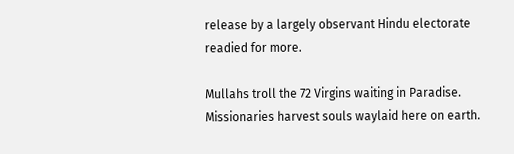release by a largely observant Hindu electorate readied for more.

Mullahs troll the 72 Virgins waiting in Paradise. Missionaries harvest souls waylaid here on earth.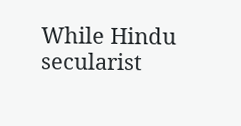While Hindu secularist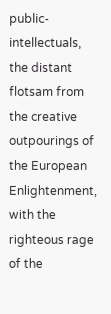public-intellectuals, the distant flotsam from the creative outpourings of the European Enlightenment, with the righteous rage of the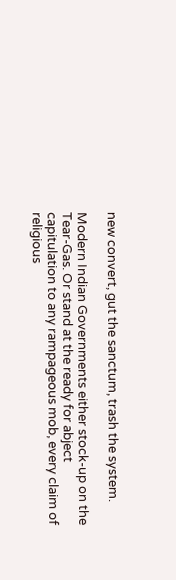new convert, gut the sanctum, trash the system.

Modern Indian Governments either stock-up on the Tear-Gas. Or stand at the ready for abject capitulation to any rampageous mob, every claim of religious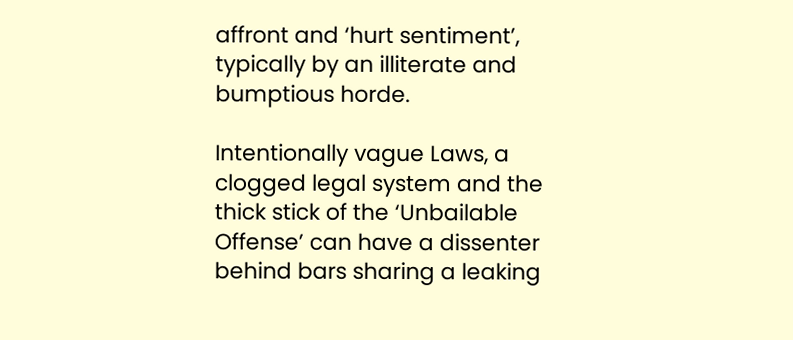affront and ‘hurt sentiment’, typically by an illiterate and bumptious horde.

Intentionally vague Laws, a clogged legal system and the thick stick of the ‘Unbailable Offense’ can have a dissenter behind bars sharing a leaking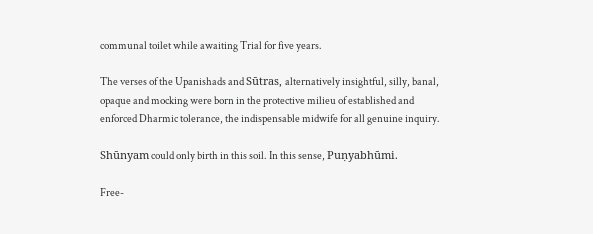communal toilet while awaiting Trial for five years.

The verses of the Upanishads and Sūtras, alternatively insightful, silly, banal, opaque and mocking were born in the protective milieu of established and enforced Dharmic tolerance, the indispensable midwife for all genuine inquiry.

Shūnyam could only birth in this soil. In this sense, Puṇyabhūmi.

Free-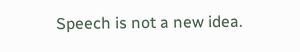Speech is not a new idea.